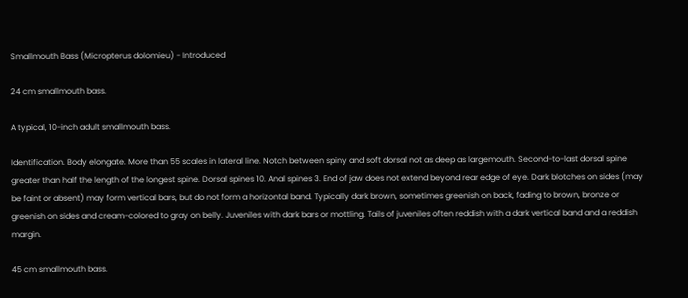Smallmouth Bass (Micropterus dolomieu) - Introduced

24 cm smallmouth bass.

A typical, 10-inch adult smallmouth bass.

Identification. Body elongate. More than 55 scales in lateral line. Notch between spiny and soft dorsal not as deep as largemouth. Second-to-last dorsal spine greater than half the length of the longest spine. Dorsal spines 10. Anal spines 3. End of jaw does not extend beyond rear edge of eye. Dark blotches on sides (may be faint or absent) may form vertical bars, but do not form a horizontal band. Typically dark brown, sometimes greenish on back, fading to brown, bronze or greenish on sides and cream-colored to gray on belly. Juveniles with dark bars or mottling. Tails of juveniles often reddish with a dark vertical band and a reddish margin.

45 cm smallmouth bass.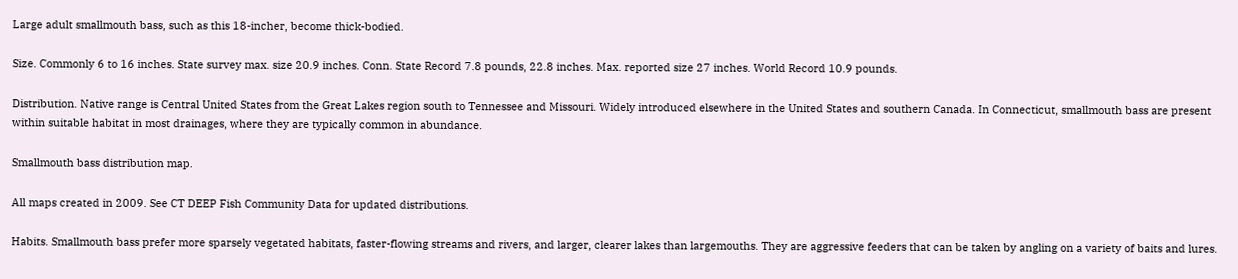Large adult smallmouth bass, such as this 18-incher, become thick-bodied.

Size. Commonly 6 to 16 inches. State survey max. size 20.9 inches. Conn. State Record 7.8 pounds, 22.8 inches. Max. reported size 27 inches. World Record 10.9 pounds.

Distribution. Native range is Central United States from the Great Lakes region south to Tennessee and Missouri. Widely introduced elsewhere in the United States and southern Canada. In Connecticut, smallmouth bass are present within suitable habitat in most drainages, where they are typically common in abundance.

Smallmouth bass distribution map.

All maps created in 2009. See CT DEEP Fish Community Data for updated distributions.

Habits. Smallmouth bass prefer more sparsely vegetated habitats, faster-flowing streams and rivers, and larger, clearer lakes than largemouths. They are aggressive feeders that can be taken by angling on a variety of baits and lures.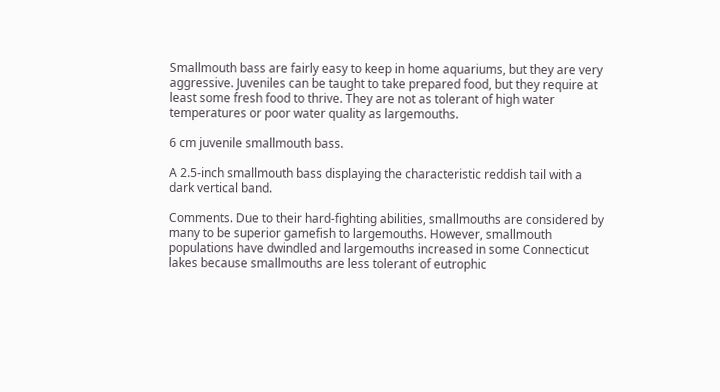Smallmouth bass are fairly easy to keep in home aquariums, but they are very aggressive. Juveniles can be taught to take prepared food, but they require at least some fresh food to thrive. They are not as tolerant of high water temperatures or poor water quality as largemouths.

6 cm juvenile smallmouth bass.

A 2.5-inch smallmouth bass displaying the characteristic reddish tail with a dark vertical band.

Comments. Due to their hard-fighting abilities, smallmouths are considered by many to be superior gamefish to largemouths. However, smallmouth populations have dwindled and largemouths increased in some Connecticut lakes because smallmouths are less tolerant of eutrophic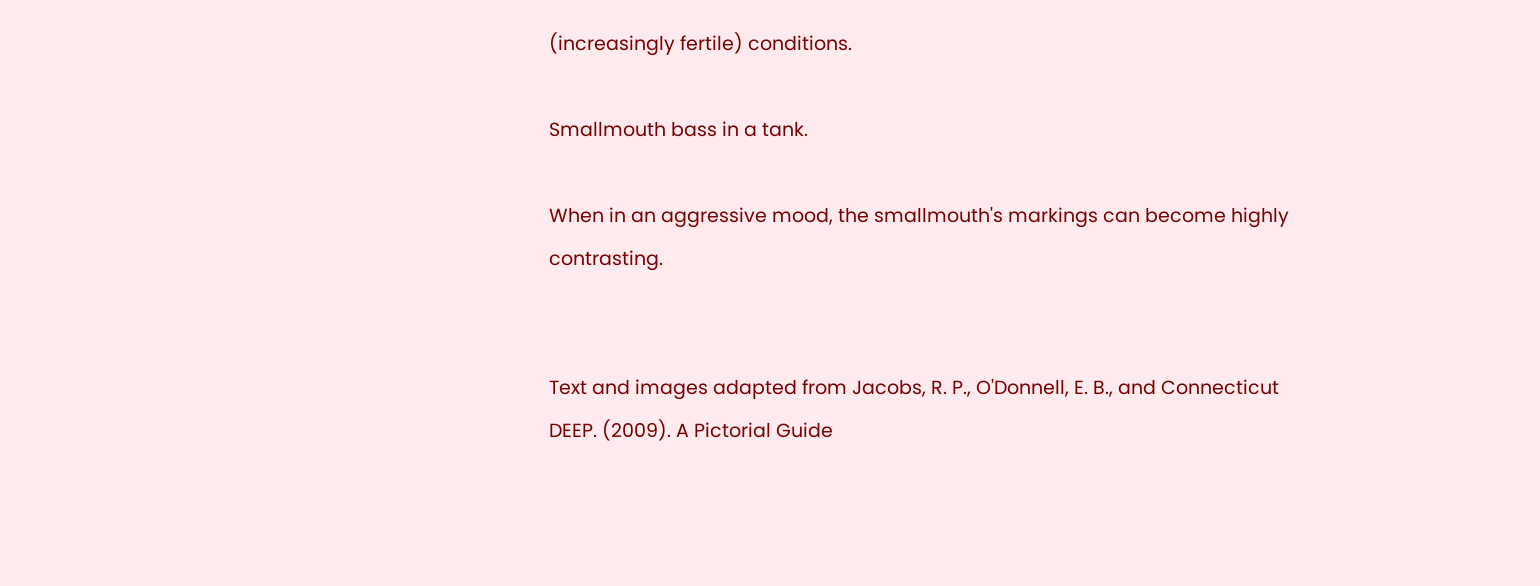(increasingly fertile) conditions.

Smallmouth bass in a tank.

When in an aggressive mood, the smallmouth's markings can become highly contrasting.


Text and images adapted from Jacobs, R. P., O'Donnell, E. B., and Connecticut DEEP. (2009). A Pictorial Guide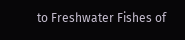to Freshwater Fishes of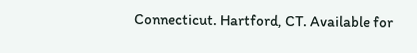Connecticut. Hartford, CT. Available for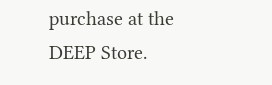purchase at the DEEP Store.